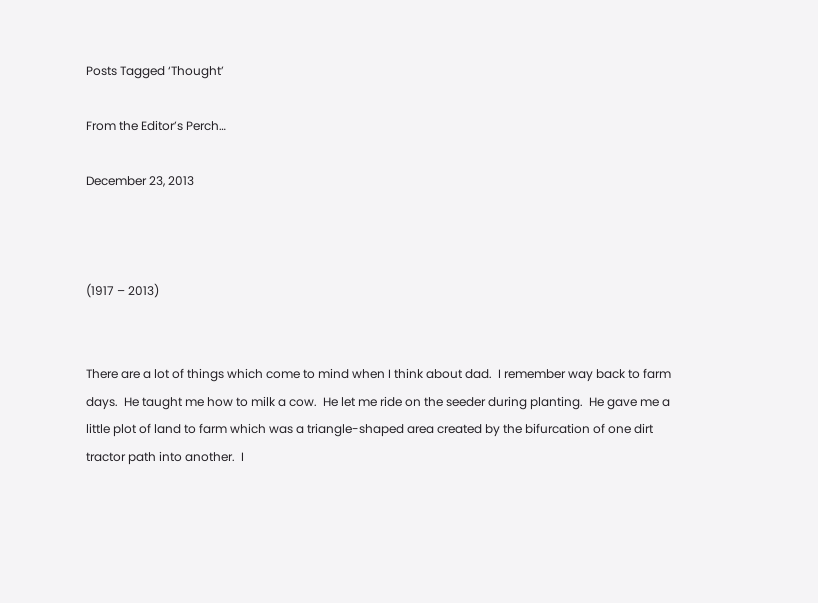Posts Tagged ‘Thought’

From the Editor’s Perch…

December 23, 2013



(1917 – 2013)


There are a lot of things which come to mind when I think about dad.  I remember way back to farm days.  He taught me how to milk a cow.  He let me ride on the seeder during planting.  He gave me a little plot of land to farm which was a triangle-shaped area created by the bifurcation of one dirt tractor path into another.  I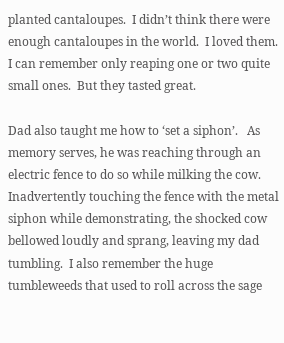planted cantaloupes.  I didn’t think there were enough cantaloupes in the world.  I loved them.   I can remember only reaping one or two quite small ones.  But they tasted great.

Dad also taught me how to ‘set a siphon’.   As memory serves, he was reaching through an electric fence to do so while milking the cow.  Inadvertently touching the fence with the metal siphon while demonstrating, the shocked cow bellowed loudly and sprang, leaving my dad tumbling.  I also remember the huge tumbleweeds that used to roll across the sage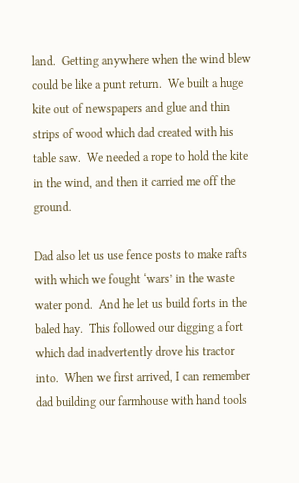land.  Getting anywhere when the wind blew could be like a punt return.  We built a huge kite out of newspapers and glue and thin strips of wood which dad created with his table saw.  We needed a rope to hold the kite in the wind, and then it carried me off the ground.

Dad also let us use fence posts to make rafts with which we fought ‘wars’ in the waste water pond.  And he let us build forts in the baled hay.  This followed our digging a fort which dad inadvertently drove his tractor into.  When we first arrived, I can remember dad building our farmhouse with hand tools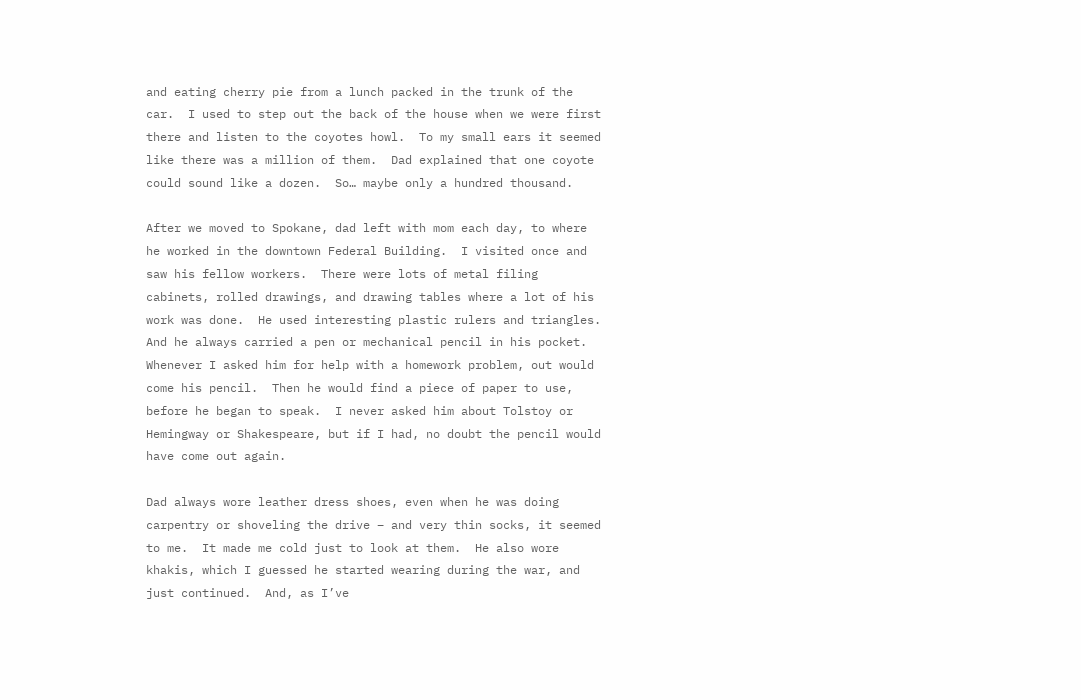and eating cherry pie from a lunch packed in the trunk of the car.  I used to step out the back of the house when we were first there and listen to the coyotes howl.  To my small ears it seemed like there was a million of them.  Dad explained that one coyote could sound like a dozen.  So… maybe only a hundred thousand.

After we moved to Spokane, dad left with mom each day, to where he worked in the downtown Federal Building.  I visited once and saw his fellow workers.  There were lots of metal filing cabinets, rolled drawings, and drawing tables where a lot of his work was done.  He used interesting plastic rulers and triangles.  And he always carried a pen or mechanical pencil in his pocket.  Whenever I asked him for help with a homework problem, out would come his pencil.  Then he would find a piece of paper to use, before he began to speak.  I never asked him about Tolstoy or Hemingway or Shakespeare, but if I had, no doubt the pencil would have come out again.

Dad always wore leather dress shoes, even when he was doing carpentry or shoveling the drive – and very thin socks, it seemed to me.  It made me cold just to look at them.  He also wore khakis, which I guessed he started wearing during the war, and just continued.  And, as I’ve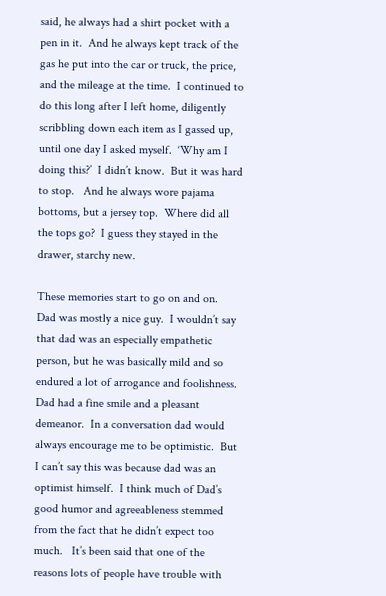said, he always had a shirt pocket with a pen in it.  And he always kept track of the gas he put into the car or truck, the price, and the mileage at the time.  I continued to do this long after I left home, diligently scribbling down each item as I gassed up, until one day I asked myself.  ‘Why am I doing this?’  I didn’t know.  But it was hard to stop.   And he always wore pajama bottoms, but a jersey top.  Where did all the tops go?  I guess they stayed in the drawer, starchy new.

These memories start to go on and on.  Dad was mostly a nice guy.  I wouldn’t say that dad was an especially empathetic person, but he was basically mild and so endured a lot of arrogance and foolishness.  Dad had a fine smile and a pleasant demeanor.  In a conversation dad would always encourage me to be optimistic.  But I can’t say this was because dad was an optimist himself.  I think much of Dad’s good humor and agreeableness stemmed from the fact that he didn’t expect too much.   It’s been said that one of the reasons lots of people have trouble with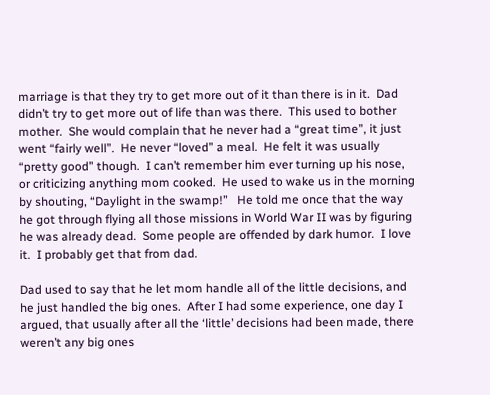marriage is that they try to get more out of it than there is in it.  Dad didn’t try to get more out of life than was there.  This used to bother mother.  She would complain that he never had a “great time”, it just went “fairly well”.  He never “loved” a meal.  He felt it was usually “pretty good” though.  I can’t remember him ever turning up his nose, or criticizing anything mom cooked.  He used to wake us in the morning by shouting, “Daylight in the swamp!”   He told me once that the way he got through flying all those missions in World War II was by figuring he was already dead.  Some people are offended by dark humor.  I love it.  I probably get that from dad.

Dad used to say that he let mom handle all of the little decisions, and he just handled the big ones.  After I had some experience, one day I argued, that usually after all the ‘little’ decisions had been made, there weren’t any big ones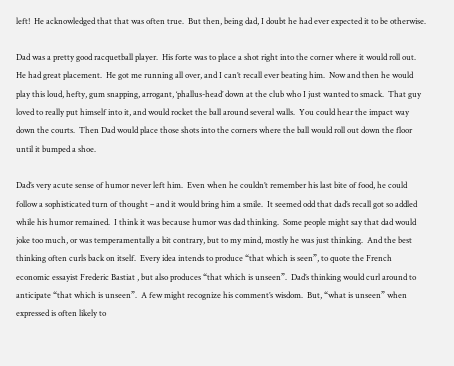left!  He acknowledged that that was often true.  But then, being dad, I doubt he had ever expected it to be otherwise.

Dad was a pretty good racquetball player.  His forte was to place a shot right into the corner where it would roll out.  He had great placement.  He got me running all over, and I can’t recall ever beating him.  Now and then he would play this loud, hefty, gum snapping, arrogant, ‘phallus-head’ down at the club who I just wanted to smack.  That guy loved to really put himself into it, and would rocket the ball around several walls.  You could hear the impact way down the courts.  Then Dad would place those shots into the corners where the ball would roll out down the floor until it bumped a shoe.

Dad’s very acute sense of humor never left him.  Even when he couldn’t remember his last bite of food, he could follow a sophisticated turn of thought – and it would bring him a smile.  It seemed odd that dad’s recall got so addled while his humor remained.  I think it was because humor was dad thinking.  Some people might say that dad would joke too much, or was temperamentally a bit contrary, but to my mind, mostly he was just thinking.  And the best thinking often curls back on itself.  Every idea intends to produce “that which is seen”, to quote the French economic essayist Frederic Bastiat , but also produces “that which is unseen”.  Dad’s thinking would curl around to anticipate “that which is unseen”.  A few might recognize his comment’s wisdom.  But, “what is unseen” when expressed is often likely to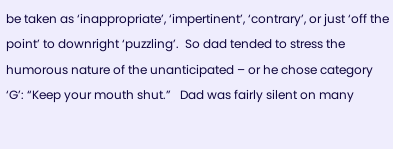be taken as ‘inappropriate’, ‘impertinent’, ‘contrary’, or just ‘off the point’ to downright ‘puzzling’.  So dad tended to stress the humorous nature of the unanticipated – or he chose category ‘G’: “Keep your mouth shut.”   Dad was fairly silent on many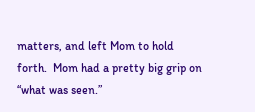matters, and left Mom to hold forth.  Mom had a pretty big grip on “what was seen.”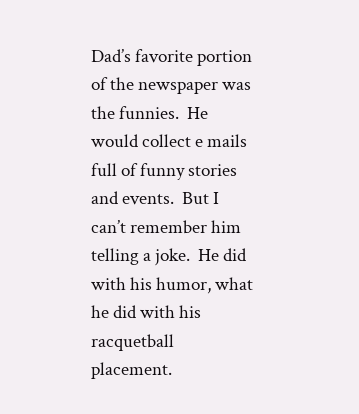Dad’s favorite portion of the newspaper was the funnies.  He would collect e mails full of funny stories and events.  But I can’t remember him telling a joke.  He did with his humor, what he did with his racquetball placement.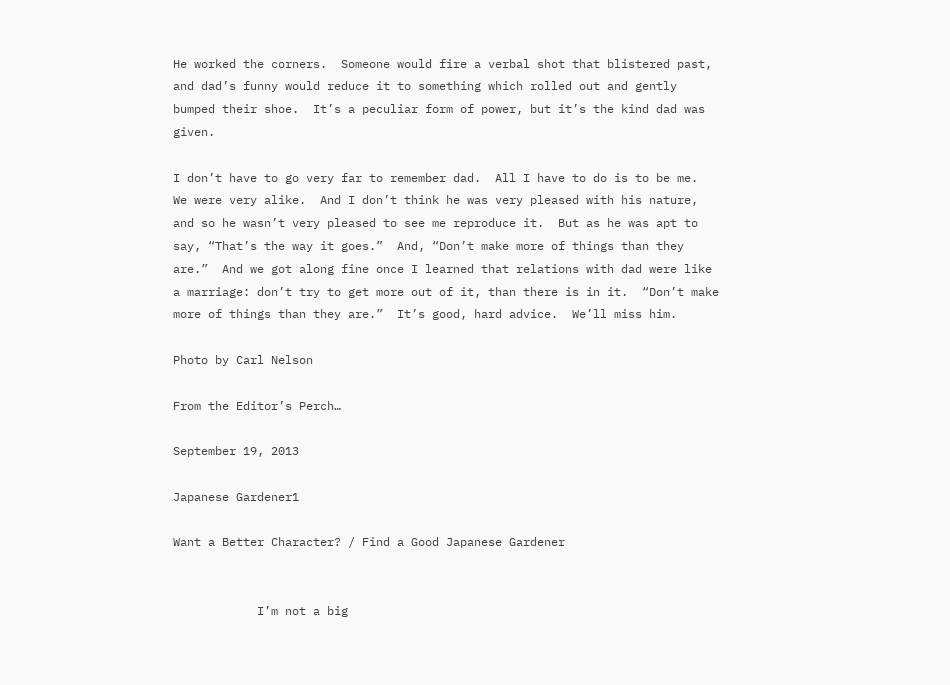He worked the corners.  Someone would fire a verbal shot that blistered past, and dad’s funny would reduce it to something which rolled out and gently bumped their shoe.  It’s a peculiar form of power, but it’s the kind dad was given.

I don’t have to go very far to remember dad.  All I have to do is to be me.  We were very alike.  And I don’t think he was very pleased with his nature, and so he wasn’t very pleased to see me reproduce it.  But as he was apt to say, “That’s the way it goes.”  And, “Don’t make more of things than they are.”  And we got along fine once I learned that relations with dad were like a marriage: don’t try to get more out of it, than there is in it.  “Don’t make more of things than they are.”  It’s good, hard advice.  We’ll miss him.

Photo by Carl Nelson

From the Editor’s Perch…

September 19, 2013

Japanese Gardener1

Want a Better Character? / Find a Good Japanese Gardener


            I’m not a big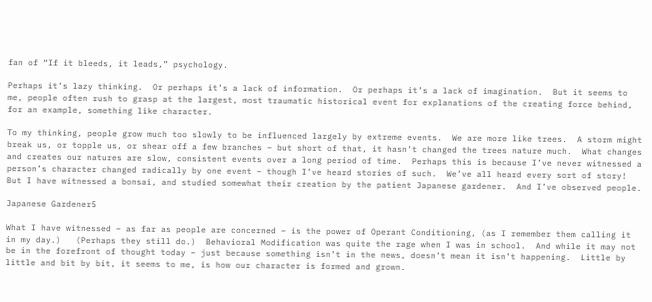fan of “If it bleeds, it leads,” psychology.

Perhaps it’s lazy thinking.  Or perhaps it’s a lack of information.  Or perhaps it’s a lack of imagination.  But it seems to me, people often rush to grasp at the largest, most traumatic historical event for explanations of the creating force behind, for an example, something like character.

To my thinking, people grow much too slowly to be influenced largely by extreme events.  We are more like trees.  A storm might break us, or topple us, or shear off a few branches – but short of that, it hasn’t changed the trees nature much.  What changes and creates our natures are slow, consistent events over a long period of time.  Perhaps this is because I’ve never witnessed a person’s character changed radically by one event – though I’ve heard stories of such.  We’ve all heard every sort of story!  But I have witnessed a bonsai, and studied somewhat their creation by the patient Japanese gardener.  And I’ve observed people.

Japanese Gardener5

What I have witnessed – as far as people are concerned – is the power of Operant Conditioning, (as I remember them calling it in my day.)   (Perhaps they still do.)  Behavioral Modification was quite the rage when I was in school.  And while it may not be in the forefront of thought today – just because something isn’t in the news, doesn’t mean it isn’t happening.  Little by little and bit by bit, it seems to me, is how our character is formed and grown.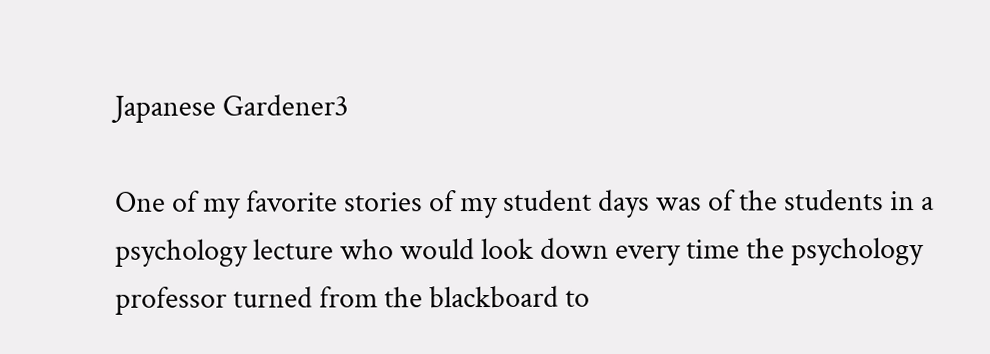Japanese Gardener3

One of my favorite stories of my student days was of the students in a psychology lecture who would look down every time the psychology professor turned from the blackboard to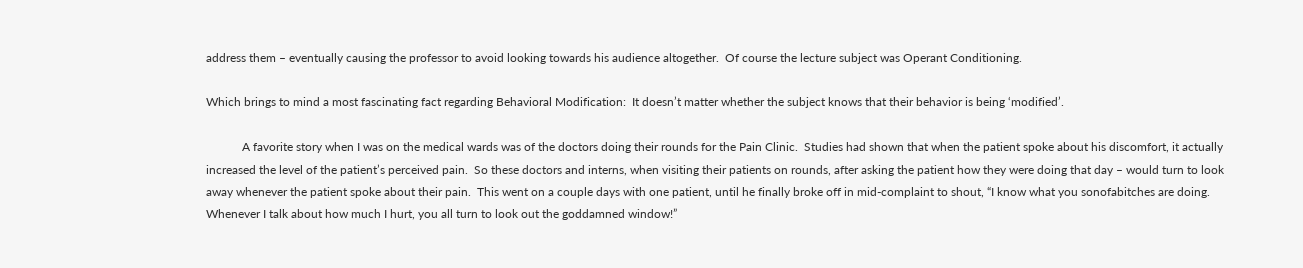address them – eventually causing the professor to avoid looking towards his audience altogether.  Of course the lecture subject was Operant Conditioning.

Which brings to mind a most fascinating fact regarding Behavioral Modification:  It doesn’t matter whether the subject knows that their behavior is being ‘modified’.

            A favorite story when I was on the medical wards was of the doctors doing their rounds for the Pain Clinic.  Studies had shown that when the patient spoke about his discomfort, it actually increased the level of the patient’s perceived pain.  So these doctors and interns, when visiting their patients on rounds, after asking the patient how they were doing that day – would turn to look away whenever the patient spoke about their pain.  This went on a couple days with one patient, until he finally broke off in mid-complaint to shout, “I know what you sonofabitches are doing.  Whenever I talk about how much I hurt, you all turn to look out the goddamned window!”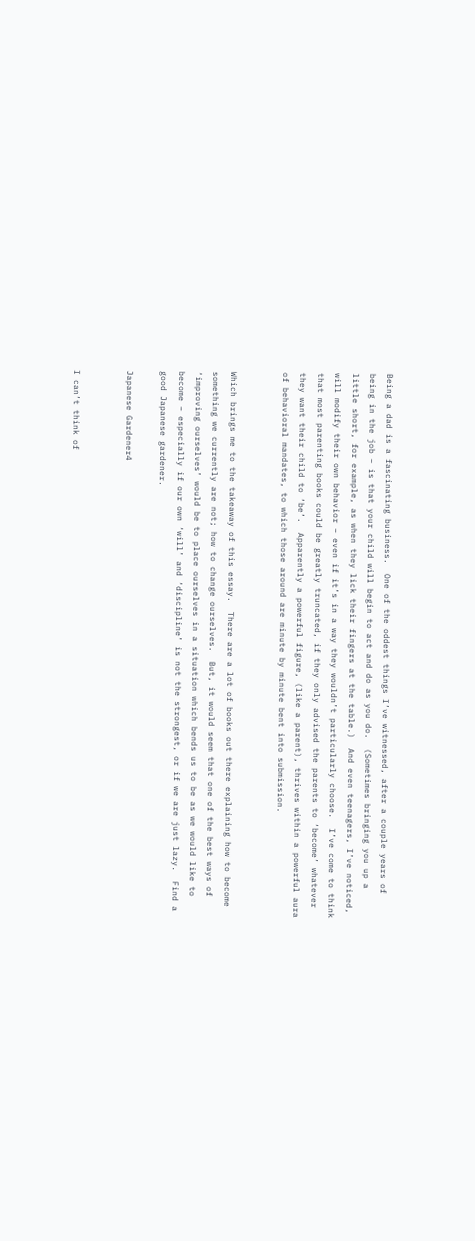Being a dad is a fascinating business.  One of the oddest things I’ve witnessed, after a couple years of being in the job – is that your child will begin to act and do as you do.  (Sometimes bringing you up a little short, for example, as when they lick their fingers at the table.)  And even teenagers, I’ve noticed, will modify their own behavior – even if it’s in a way they wouldn’t particularly choose.  I’ve come to think that most parenting books could be greatly truncated, if they only advised the parents to ‘become’ whatever they want their child to ‘be’.  Apparently a powerful figure, (like a parent), thrives within a powerful aura of behavioral mandates, to which those around are minute by minute bent into submission.


Which brings me to the takeaway of this essay.  There are a lot of books out there explaining how to become something we currently are not; how to change ourselves.  But, it would seem that one of the best ways of ‘improving ourselves’ would be to place ourselves in a situation which bends us to be as we would like to become – especially if our own ‘will’ and ‘discipline’ is not the strongest, or if we are just lazy.  Find a good Japanese gardener.

Japanese Gardener4


I can’t think of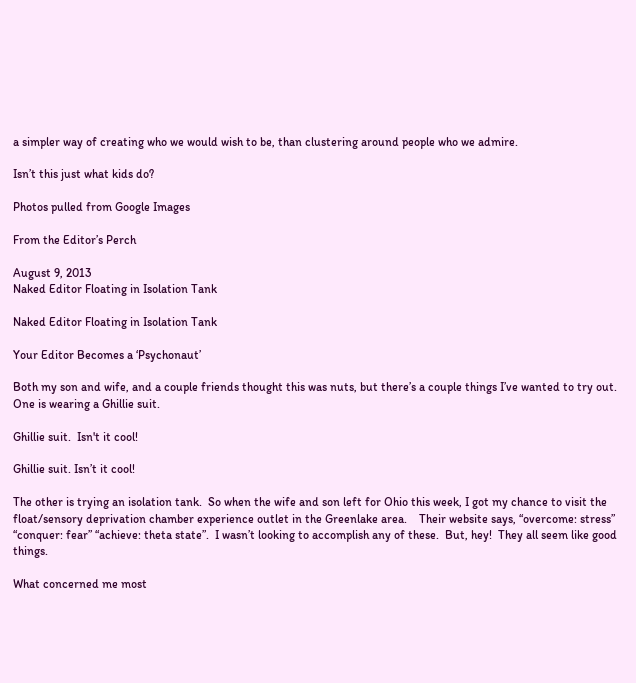a simpler way of creating who we would wish to be, than clustering around people who we admire.

Isn’t this just what kids do?

Photos pulled from Google Images

From the Editor’s Perch

August 9, 2013
Naked Editor Floating in Isolation Tank

Naked Editor Floating in Isolation Tank

Your Editor Becomes a ‘Psychonaut’

Both my son and wife, and a couple friends thought this was nuts, but there’s a couple things I’ve wanted to try out.  One is wearing a Ghillie suit.

Ghillie suit.  Isn't it cool!

Ghillie suit. Isn’t it cool!

The other is trying an isolation tank.  So when the wife and son left for Ohio this week, I got my chance to visit the float/sensory deprivation chamber experience outlet in the Greenlake area.    Their website says, “overcome: stress” “conquer: fear” “achieve: theta state”.  I wasn’t looking to accomplish any of these.  But, hey!  They all seem like good things.

What concerned me most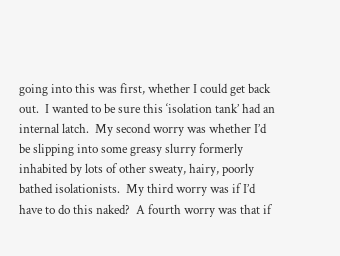going into this was first, whether I could get back out.  I wanted to be sure this ‘isolation tank’ had an internal latch.  My second worry was whether I’d be slipping into some greasy slurry formerly inhabited by lots of other sweaty, hairy, poorly bathed isolationists.  My third worry was if I’d have to do this naked?  A fourth worry was that if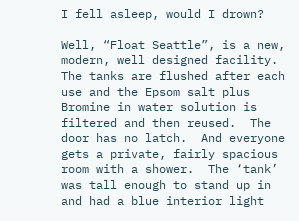I fell asleep, would I drown?

Well, “Float Seattle”, is a new, modern, well designed facility.  The tanks are flushed after each use and the Epsom salt plus Bromine in water solution is filtered and then reused.  The door has no latch.  And everyone gets a private, fairly spacious room with a shower.  The ‘tank’ was tall enough to stand up in and had a blue interior light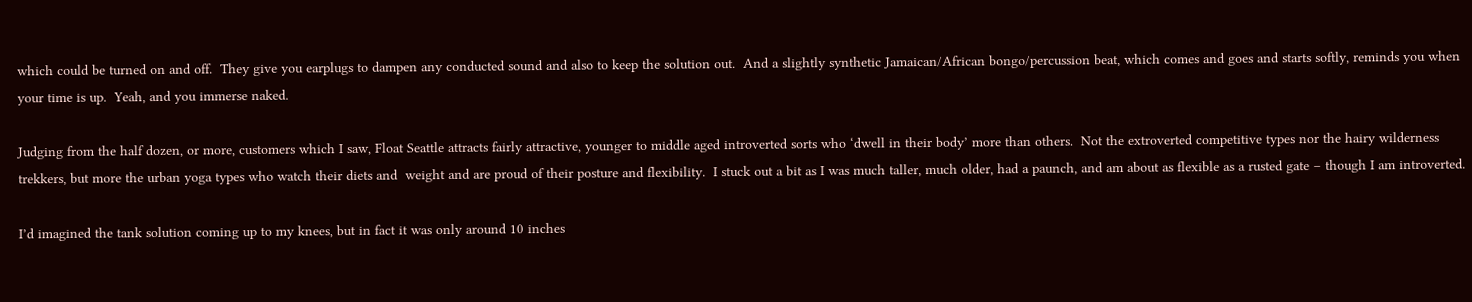which could be turned on and off.  They give you earplugs to dampen any conducted sound and also to keep the solution out.  And a slightly synthetic Jamaican/African bongo/percussion beat, which comes and goes and starts softly, reminds you when your time is up.  Yeah, and you immerse naked.

Judging from the half dozen, or more, customers which I saw, Float Seattle attracts fairly attractive, younger to middle aged introverted sorts who ‘dwell in their body’ more than others.  Not the extroverted competitive types nor the hairy wilderness trekkers, but more the urban yoga types who watch their diets and  weight and are proud of their posture and flexibility.  I stuck out a bit as I was much taller, much older, had a paunch, and am about as flexible as a rusted gate – though I am introverted.

I’d imagined the tank solution coming up to my knees, but in fact it was only around 10 inches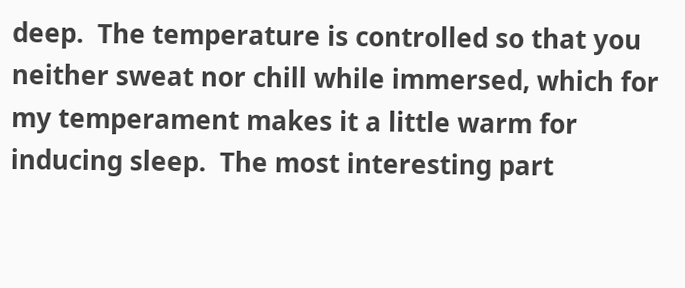deep.  The temperature is controlled so that you neither sweat nor chill while immersed, which for my temperament makes it a little warm for inducing sleep.  The most interesting part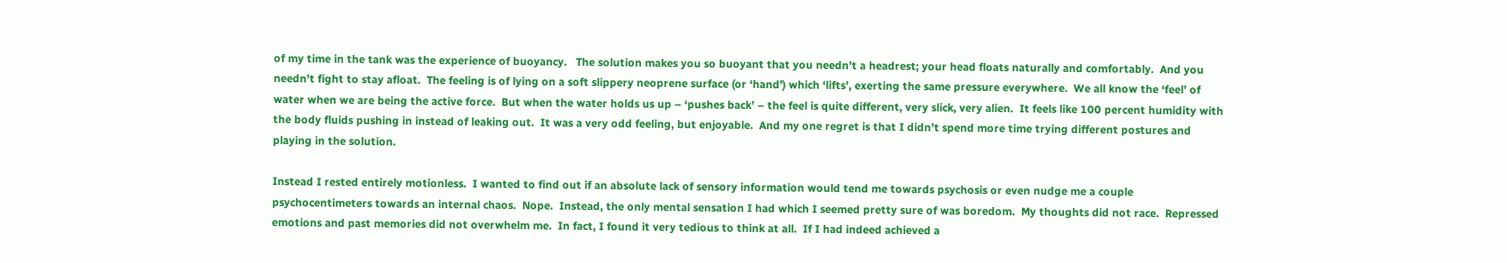of my time in the tank was the experience of buoyancy.   The solution makes you so buoyant that you needn’t a headrest; your head floats naturally and comfortably.  And you needn’t fight to stay afloat.  The feeling is of lying on a soft slippery neoprene surface (or ‘hand’) which ‘lifts’, exerting the same pressure everywhere.  We all know the ‘feel’ of water when we are being the active force.  But when the water holds us up – ‘pushes back’ – the feel is quite different, very slick, very alien.  It feels like 100 percent humidity with the body fluids pushing in instead of leaking out.  It was a very odd feeling, but enjoyable.  And my one regret is that I didn’t spend more time trying different postures and playing in the solution.

Instead I rested entirely motionless.  I wanted to find out if an absolute lack of sensory information would tend me towards psychosis or even nudge me a couple psychocentimeters towards an internal chaos.  Nope.  Instead, the only mental sensation I had which I seemed pretty sure of was boredom.  My thoughts did not race.  Repressed emotions and past memories did not overwhelm me.  In fact, I found it very tedious to think at all.  If I had indeed achieved a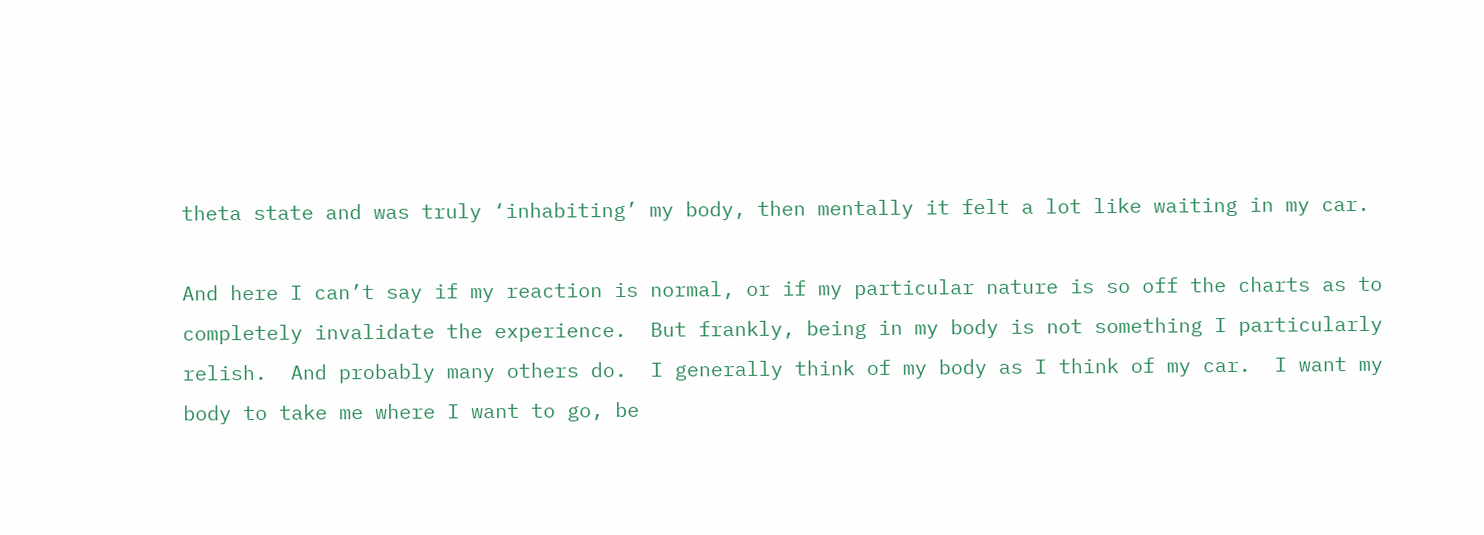theta state and was truly ‘inhabiting’ my body, then mentally it felt a lot like waiting in my car.

And here I can’t say if my reaction is normal, or if my particular nature is so off the charts as to completely invalidate the experience.  But frankly, being in my body is not something I particularly relish.  And probably many others do.  I generally think of my body as I think of my car.  I want my body to take me where I want to go, be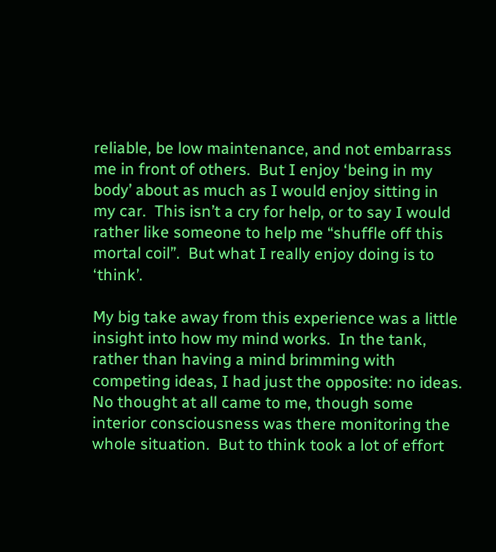reliable, be low maintenance, and not embarrass me in front of others.  But I enjoy ‘being in my body’ about as much as I would enjoy sitting in my car.  This isn’t a cry for help, or to say I would rather like someone to help me “shuffle off this mortal coil”.  But what I really enjoy doing is to ‘think’.

My big take away from this experience was a little insight into how my mind works.  In the tank, rather than having a mind brimming with competing ideas, I had just the opposite: no ideas.  No thought at all came to me, though some interior consciousness was there monitoring the whole situation.  But to think took a lot of effort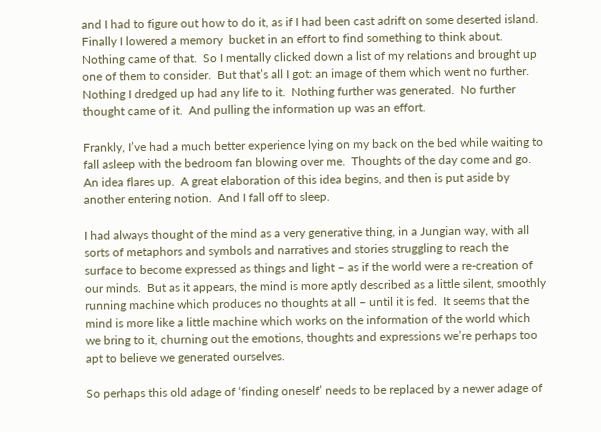and I had to figure out how to do it, as if I had been cast adrift on some deserted island.  Finally I lowered a memory  bucket in an effort to find something to think about.  Nothing came of that.  So I mentally clicked down a list of my relations and brought up one of them to consider.  But that’s all I got: an image of them which went no further.  Nothing I dredged up had any life to it.  Nothing further was generated.  No further thought came of it.  And pulling the information up was an effort.

Frankly, I’ve had a much better experience lying on my back on the bed while waiting to fall asleep with the bedroom fan blowing over me.  Thoughts of the day come and go.  An idea flares up.  A great elaboration of this idea begins, and then is put aside by another entering notion.  And I fall off to sleep.

I had always thought of the mind as a very generative thing, in a Jungian way, with all sorts of metaphors and symbols and narratives and stories struggling to reach the surface to become expressed as things and light – as if the world were a re-creation of our minds.  But as it appears, the mind is more aptly described as a little silent, smoothly running machine which produces no thoughts at all – until it is fed.  It seems that the mind is more like a little machine which works on the information of the world which we bring to it, churning out the emotions, thoughts and expressions we’re perhaps too apt to believe we generated ourselves.

So perhaps this old adage of ‘finding oneself’ needs to be replaced by a newer adage of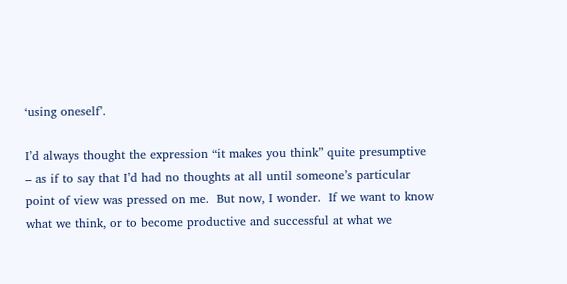‘using oneself’.

I’d always thought the expression “it makes you think” quite presumptive – as if to say that I’d had no thoughts at all until someone’s particular point of view was pressed on me.  But now, I wonder.  If we want to know what we think, or to become productive and successful at what we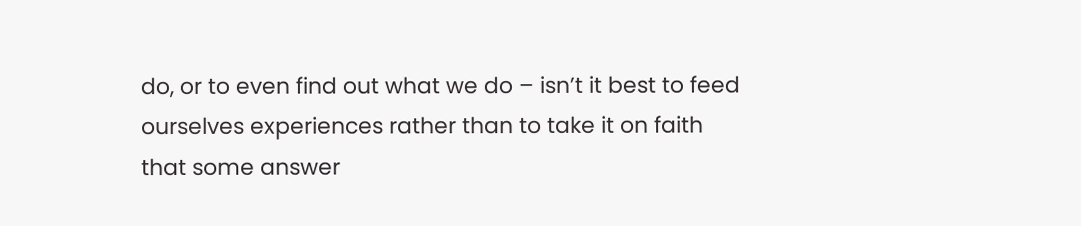do, or to even find out what we do – isn’t it best to feed ourselves experiences rather than to take it on faith that some answer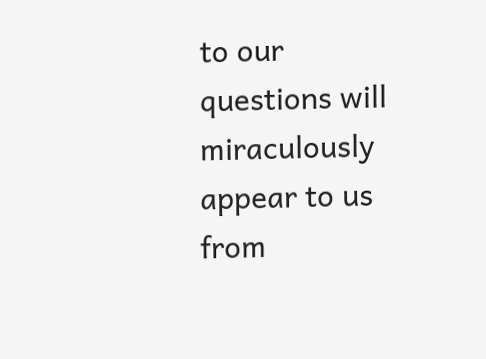to our questions will miraculously appear to us from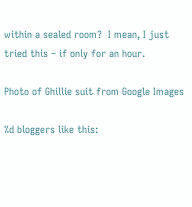within a sealed room?  I mean, I just tried this – if only for an hour.

Photo of Ghillie suit from Google Images

%d bloggers like this: